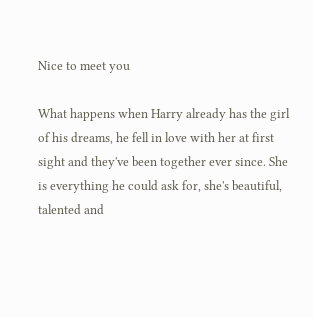Nice to meet you

What happens when Harry already has the girl of his dreams, he fell in love with her at first sight and they've been together ever since. She is everything he could ask for, she's beautiful, talented and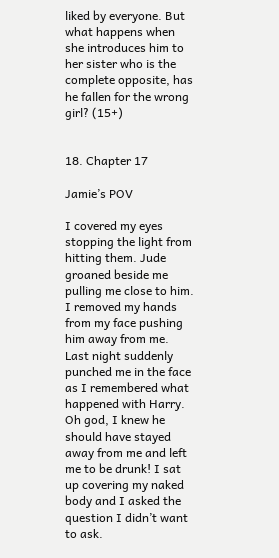liked by everyone. But what happens when she introduces him to her sister who is the complete opposite, has he fallen for the wrong girl? (15+)


18. Chapter 17

Jamie’s POV

I covered my eyes stopping the light from hitting them. Jude groaned beside me pulling me close to him. I removed my hands from my face pushing him away from me. Last night suddenly punched me in the face as I remembered what happened with Harry. Oh god, I knew he should have stayed away from me and left me to be drunk! I sat up covering my naked body and I asked the question I didn’t want to ask.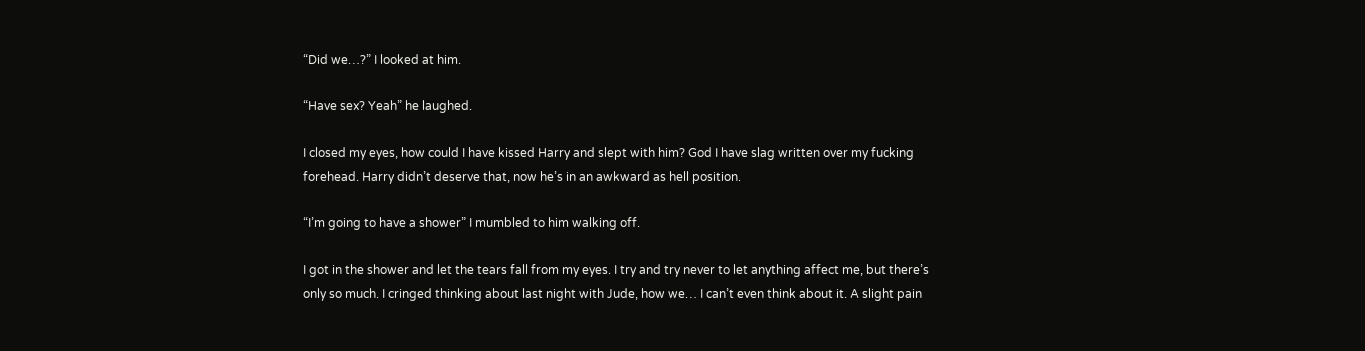“Did we…?” I looked at him.

“Have sex? Yeah” he laughed.

I closed my eyes, how could I have kissed Harry and slept with him? God I have slag written over my fucking forehead. Harry didn’t deserve that, now he’s in an awkward as hell position.

“I’m going to have a shower” I mumbled to him walking off.

I got in the shower and let the tears fall from my eyes. I try and try never to let anything affect me, but there’s only so much. I cringed thinking about last night with Jude, how we… I can’t even think about it. A slight pain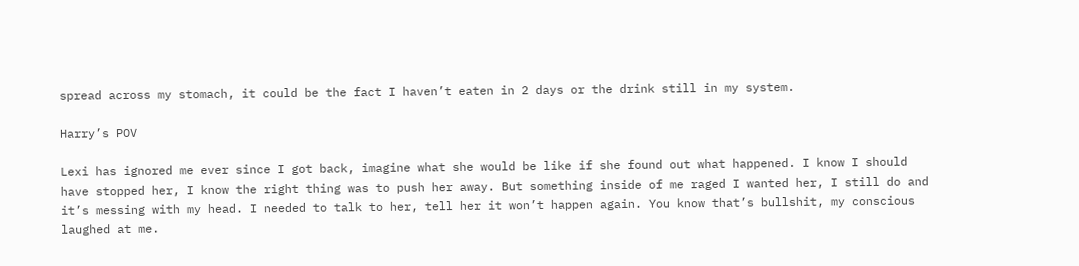spread across my stomach, it could be the fact I haven’t eaten in 2 days or the drink still in my system.

Harry’s POV

Lexi has ignored me ever since I got back, imagine what she would be like if she found out what happened. I know I should have stopped her, I know the right thing was to push her away. But something inside of me raged I wanted her, I still do and it’s messing with my head. I needed to talk to her, tell her it won’t happen again. You know that’s bullshit, my conscious laughed at me.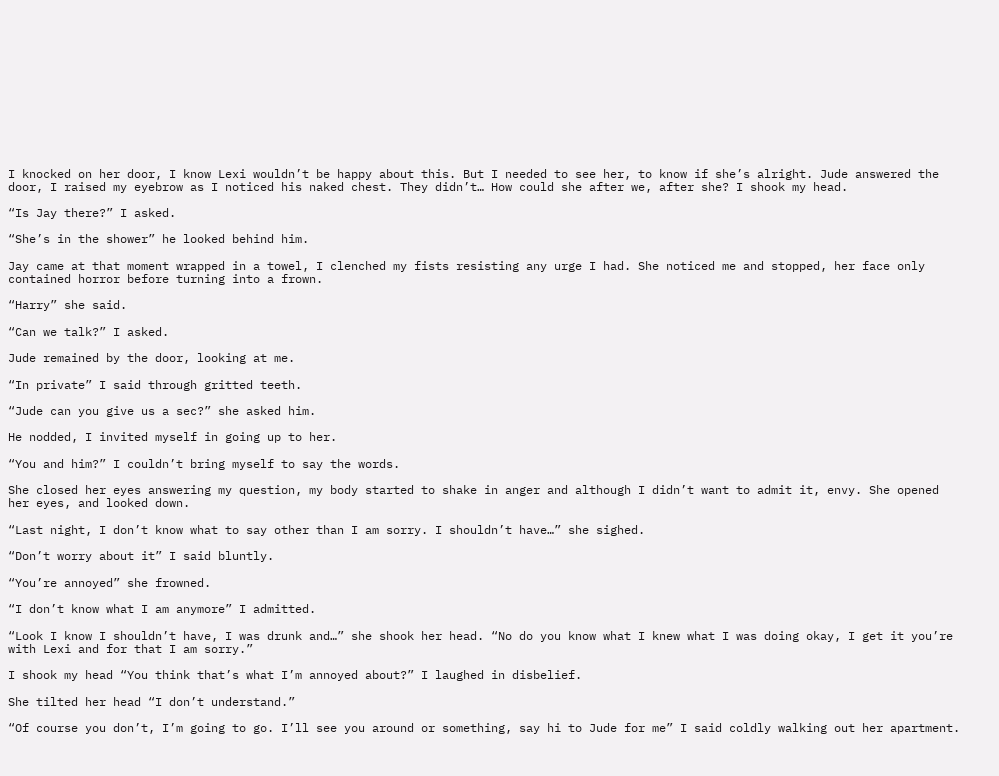I knocked on her door, I know Lexi wouldn’t be happy about this. But I needed to see her, to know if she’s alright. Jude answered the door, I raised my eyebrow as I noticed his naked chest. They didn’t… How could she after we, after she? I shook my head.

“Is Jay there?” I asked.

“She’s in the shower” he looked behind him.

Jay came at that moment wrapped in a towel, I clenched my fists resisting any urge I had. She noticed me and stopped, her face only contained horror before turning into a frown.

“Harry” she said.

“Can we talk?” I asked.

Jude remained by the door, looking at me.

“In private” I said through gritted teeth.

“Jude can you give us a sec?” she asked him.

He nodded, I invited myself in going up to her.

“You and him?” I couldn’t bring myself to say the words.

She closed her eyes answering my question, my body started to shake in anger and although I didn’t want to admit it, envy. She opened her eyes, and looked down.

“Last night, I don’t know what to say other than I am sorry. I shouldn’t have…” she sighed.

“Don’t worry about it” I said bluntly.

“You’re annoyed” she frowned.

“I don’t know what I am anymore” I admitted.

“Look I know I shouldn’t have, I was drunk and…” she shook her head. “No do you know what I knew what I was doing okay, I get it you’re with Lexi and for that I am sorry.”

I shook my head “You think that’s what I’m annoyed about?” I laughed in disbelief.

She tilted her head “I don’t understand.”

“Of course you don’t, I’m going to go. I’ll see you around or something, say hi to Jude for me” I said coldly walking out her apartment.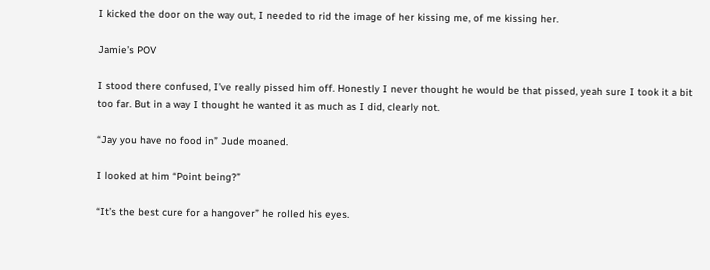I kicked the door on the way out, I needed to rid the image of her kissing me, of me kissing her.

Jamie’s POV

I stood there confused, I’ve really pissed him off. Honestly I never thought he would be that pissed, yeah sure I took it a bit too far. But in a way I thought he wanted it as much as I did, clearly not.

“Jay you have no food in” Jude moaned.

I looked at him “Point being?”

“It’s the best cure for a hangover” he rolled his eyes.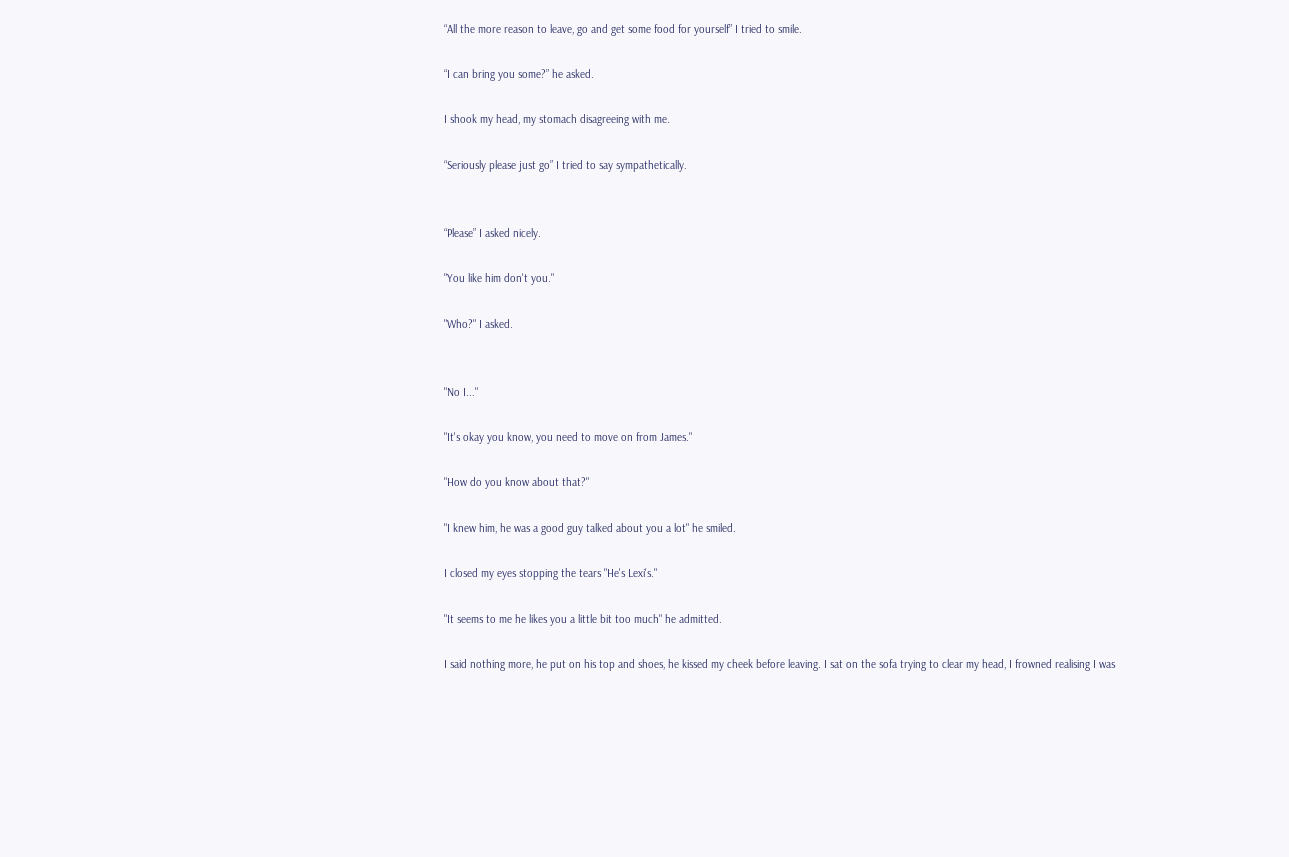“All the more reason to leave, go and get some food for yourself” I tried to smile.

“I can bring you some?” he asked.

I shook my head, my stomach disagreeing with me.

“Seriously please just go” I tried to say sympathetically.


“Please” I asked nicely.

"You like him don't you."

"Who?" I asked.


"No I..."

"It's okay you know, you need to move on from James."

"How do you know about that?"

"I knew him, he was a good guy talked about you a lot" he smiled.

I closed my eyes stopping the tears "He's Lexi's."

"It seems to me he likes you a little bit too much" he admitted.

I said nothing more, he put on his top and shoes, he kissed my cheek before leaving. I sat on the sofa trying to clear my head, I frowned realising I was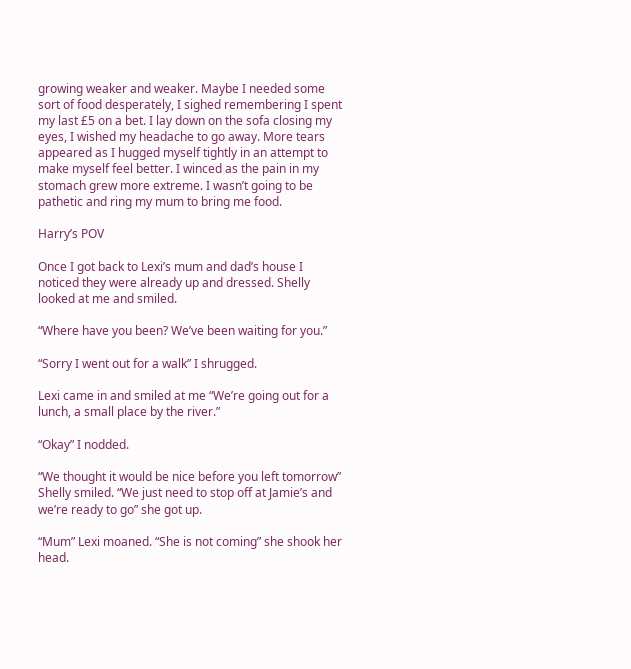growing weaker and weaker. Maybe I needed some sort of food desperately, I sighed remembering I spent my last £5 on a bet. I lay down on the sofa closing my eyes, I wished my headache to go away. More tears appeared as I hugged myself tightly in an attempt to make myself feel better. I winced as the pain in my stomach grew more extreme. I wasn’t going to be pathetic and ring my mum to bring me food.

Harry’s POV

Once I got back to Lexi’s mum and dad’s house I noticed they were already up and dressed. Shelly looked at me and smiled.

“Where have you been? We’ve been waiting for you.”

“Sorry I went out for a walk” I shrugged.

Lexi came in and smiled at me “We’re going out for a lunch, a small place by the river.”

“Okay” I nodded.

“We thought it would be nice before you left tomorrow” Shelly smiled. “We just need to stop off at Jamie’s and we’re ready to go” she got up.

“Mum” Lexi moaned. “She is not coming” she shook her head.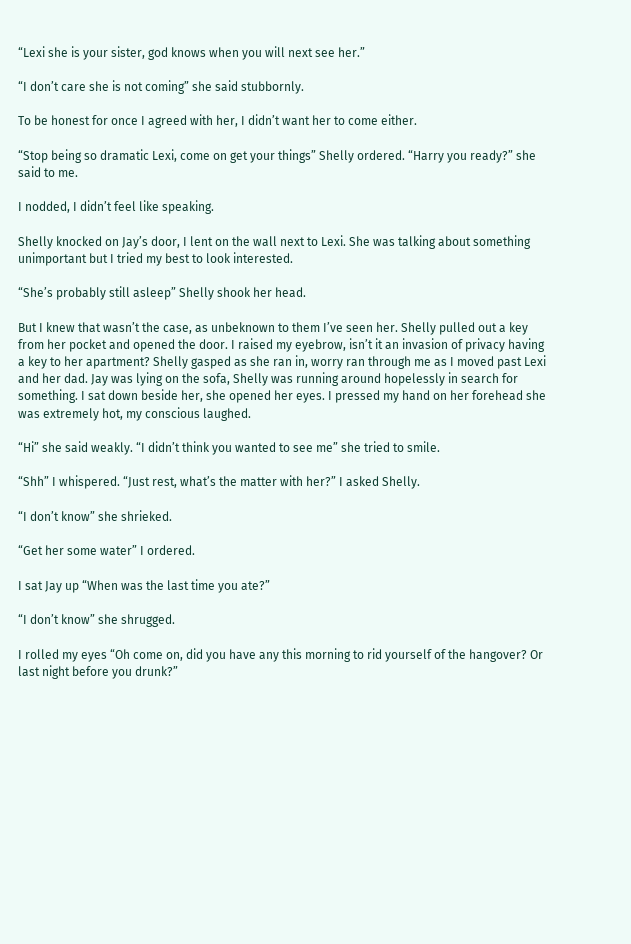“Lexi she is your sister, god knows when you will next see her.”

“I don’t care she is not coming” she said stubbornly.

To be honest for once I agreed with her, I didn’t want her to come either.

“Stop being so dramatic Lexi, come on get your things” Shelly ordered. “Harry you ready?” she said to me.

I nodded, I didn’t feel like speaking.

Shelly knocked on Jay’s door, I lent on the wall next to Lexi. She was talking about something unimportant but I tried my best to look interested.

“She’s probably still asleep” Shelly shook her head.

But I knew that wasn’t the case, as unbeknown to them I’ve seen her. Shelly pulled out a key from her pocket and opened the door. I raised my eyebrow, isn’t it an invasion of privacy having a key to her apartment? Shelly gasped as she ran in, worry ran through me as I moved past Lexi and her dad. Jay was lying on the sofa, Shelly was running around hopelessly in search for something. I sat down beside her, she opened her eyes. I pressed my hand on her forehead she was extremely hot, my conscious laughed.

“Hi” she said weakly. “I didn’t think you wanted to see me” she tried to smile.

“Shh” I whispered. “Just rest, what’s the matter with her?” I asked Shelly.

“I don’t know” she shrieked.

“Get her some water” I ordered.

I sat Jay up “When was the last time you ate?”

“I don’t know” she shrugged.

I rolled my eyes “Oh come on, did you have any this morning to rid yourself of the hangover? Or last night before you drunk?”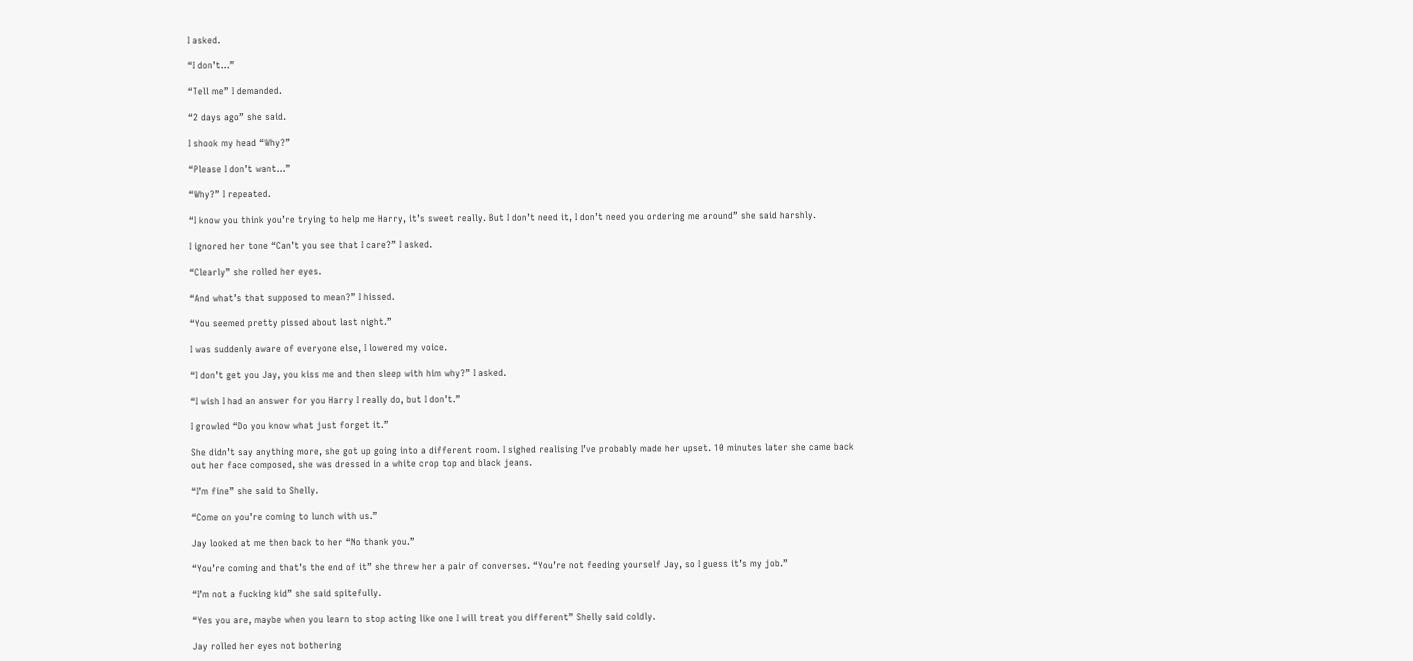I asked.

“I don’t…”

“Tell me” I demanded.

“2 days ago” she said.

I shook my head “Why?”

“Please I don’t want…”

“Why?” I repeated.

“I know you think you’re trying to help me Harry, it’s sweet really. But I don’t need it, I don’t need you ordering me around” she said harshly.

I ignored her tone “Can’t you see that I care?” I asked.

“Clearly” she rolled her eyes.

“And what’s that supposed to mean?” I hissed.

“You seemed pretty pissed about last night.”

I was suddenly aware of everyone else, I lowered my voice.

“I don’t get you Jay, you kiss me and then sleep with him why?” I asked.

“I wish I had an answer for you Harry I really do, but I don’t.”

I growled “Do you know what just forget it.”

She didn’t say anything more, she got up going into a different room. I sighed realising I’ve probably made her upset. 10 minutes later she came back out her face composed, she was dressed in a white crop top and black jeans.

“I’m fine” she said to Shelly.

“Come on you’re coming to lunch with us.”

Jay looked at me then back to her “No thank you.”

“You’re coming and that’s the end of it” she threw her a pair of converses. “You’re not feeding yourself Jay, so I guess it’s my job.”

“I’m not a fucking kid” she said spitefully.

“Yes you are, maybe when you learn to stop acting like one I will treat you different” Shelly said coldly.

Jay rolled her eyes not bothering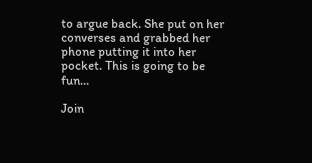to argue back. She put on her converses and grabbed her phone putting it into her pocket. This is going to be fun…

Join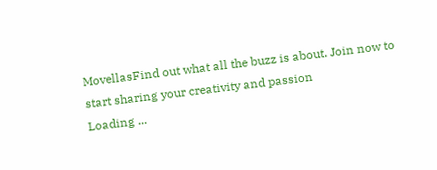MovellasFind out what all the buzz is about. Join now to start sharing your creativity and passion
Loading ...